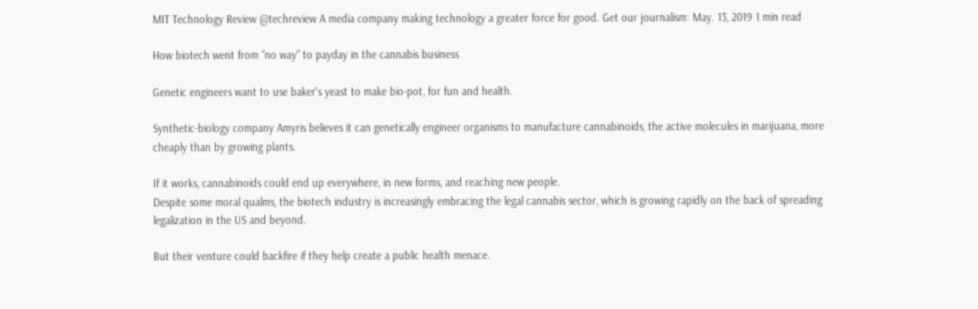MIT Technology Review @techreview A media company making technology a greater force for good. Get our journalism: May. 13, 2019 1 min read

How biotech went from “no way” to payday in the cannabis business

Genetic engineers want to use baker's yeast to make bio-pot, for fun and health.

Synthetic-biology company Amyris believes it can genetically engineer organisms to manufacture cannabinoids, the active molecules in marijuana, more cheaply than by growing plants.

If it works, cannabinoids could end up everywhere, in new forms, and reaching new people.
Despite some moral qualms, the biotech industry is increasingly embracing the legal cannabis sector, which is growing rapidly on the back of spreading legalization in the US and beyond.

But their venture could backfire if they help create a public health menace.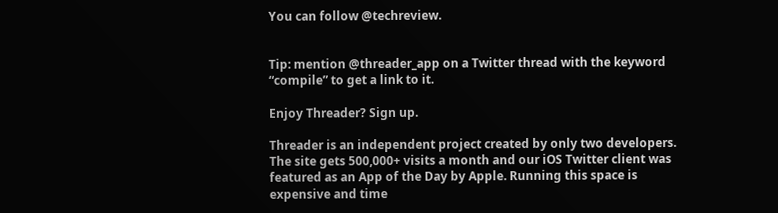You can follow @techreview.


Tip: mention @threader_app on a Twitter thread with the keyword “compile” to get a link to it.

Enjoy Threader? Sign up.

Threader is an independent project created by only two developers. The site gets 500,000+ visits a month and our iOS Twitter client was featured as an App of the Day by Apple. Running this space is expensive and time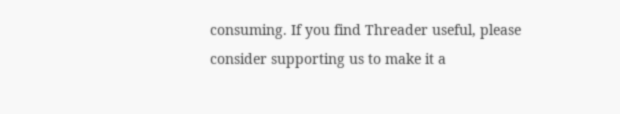consuming. If you find Threader useful, please consider supporting us to make it a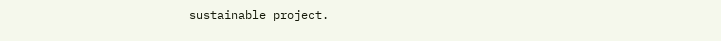sustainable project.